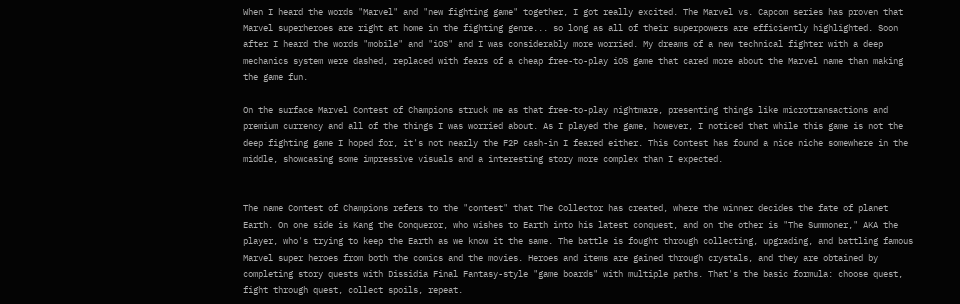When I heard the words "Marvel" and "new fighting game" together, I got really excited. The Marvel vs. Capcom series has proven that Marvel superheroes are right at home in the fighting genre... so long as all of their superpowers are efficiently highlighted. Soon after I heard the words "mobile" and "iOS" and I was considerably more worried. My dreams of a new technical fighter with a deep mechanics system were dashed, replaced with fears of a cheap free-to-play iOS game that cared more about the Marvel name than making the game fun.

On the surface Marvel Contest of Champions struck me as that free-to-play nightmare, presenting things like microtransactions and premium currency and all of the things I was worried about. As I played the game, however, I noticed that while this game is not the deep fighting game I hoped for, it's not nearly the F2P cash-in I feared either. This Contest has found a nice niche somewhere in the middle, showcasing some impressive visuals and a interesting story more complex than I expected.


The name Contest of Champions refers to the "contest" that The Collector has created, where the winner decides the fate of planet Earth. On one side is Kang the Conqueror, who wishes to Earth into his latest conquest, and on the other is "The Summoner," AKA the player, who's trying to keep the Earth as we know it the same. The battle is fought through collecting, upgrading, and battling famous Marvel super heroes from both the comics and the movies. Heroes and items are gained through crystals, and they are obtained by completing story quests with Dissidia Final Fantasy-style "game boards" with multiple paths. That's the basic formula: choose quest, fight through quest, collect spoils, repeat.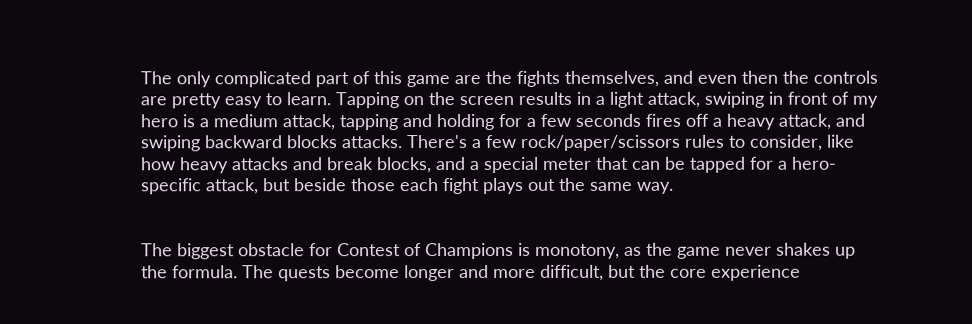The only complicated part of this game are the fights themselves, and even then the controls are pretty easy to learn. Tapping on the screen results in a light attack, swiping in front of my hero is a medium attack, tapping and holding for a few seconds fires off a heavy attack, and swiping backward blocks attacks. There's a few rock/paper/scissors rules to consider, like how heavy attacks and break blocks, and a special meter that can be tapped for a hero-specific attack, but beside those each fight plays out the same way.


The biggest obstacle for Contest of Champions is monotony, as the game never shakes up the formula. The quests become longer and more difficult, but the core experience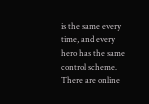is the same every time, and every hero has the same control scheme. There are online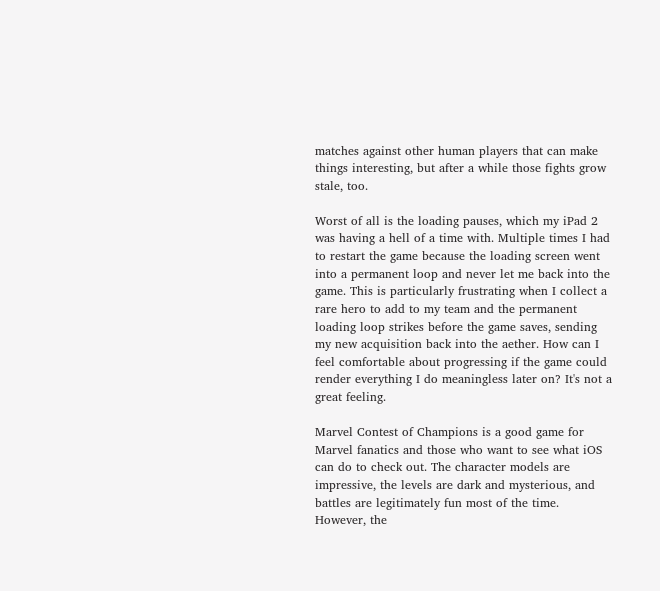matches against other human players that can make things interesting, but after a while those fights grow stale, too.

Worst of all is the loading pauses, which my iPad 2 was having a hell of a time with. Multiple times I had to restart the game because the loading screen went into a permanent loop and never let me back into the game. This is particularly frustrating when I collect a rare hero to add to my team and the permanent loading loop strikes before the game saves, sending my new acquisition back into the aether. How can I feel comfortable about progressing if the game could render everything I do meaningless later on? It's not a great feeling.

Marvel Contest of Champions is a good game for Marvel fanatics and those who want to see what iOS can do to check out. The character models are impressive, the levels are dark and mysterious, and battles are legitimately fun most of the time. However, the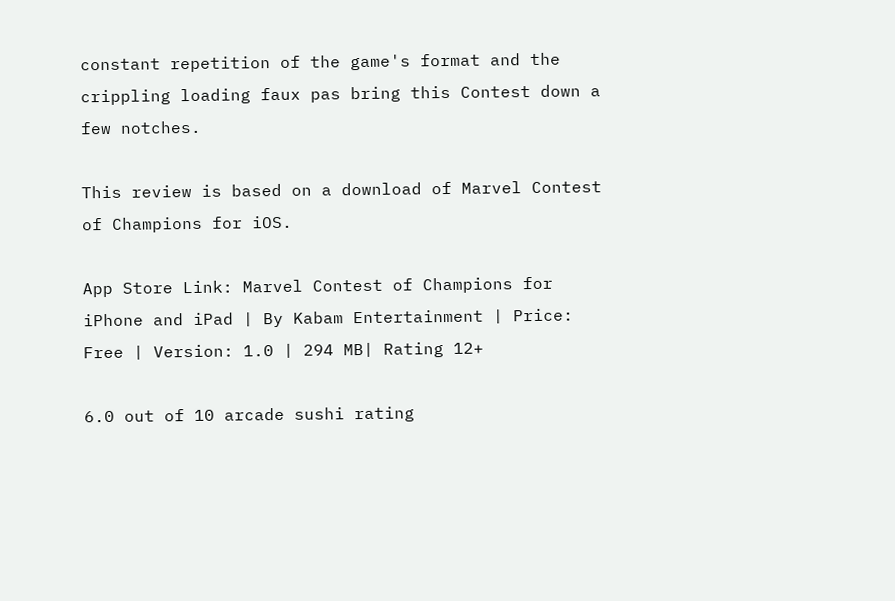constant repetition of the game's format and the crippling loading faux pas bring this Contest down a few notches.

This review is based on a download of Marvel Contest of Champions for iOS.

App Store Link: Marvel Contest of Champions for iPhone and iPad | By Kabam Entertainment | Price: Free | Version: 1.0 | 294 MB| Rating 12+

6.0 out of 10 arcade sushi rating